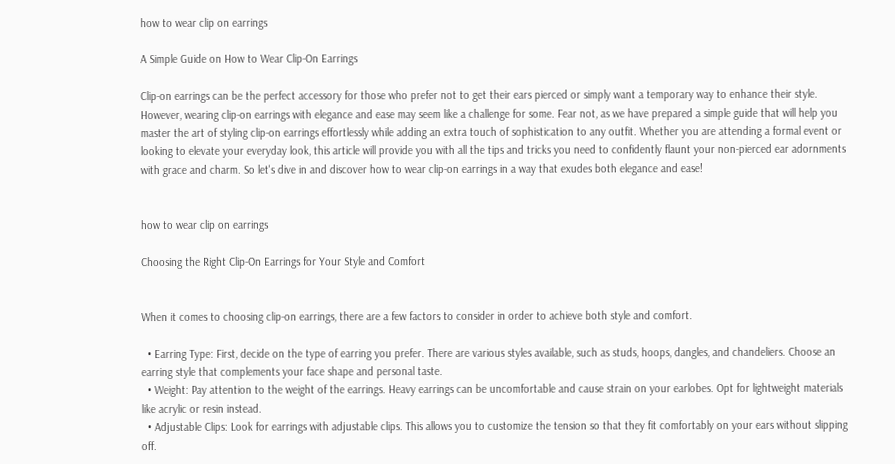how to wear clip on earrings

A Simple Guide on How to Wear Clip-On Earrings

Clip-on earrings can be the perfect accessory for those who prefer not to get their ears pierced or simply want a temporary way to enhance their style. However, wearing clip-on earrings with elegance and ease may seem like a challenge for some. Fear not, as we have prepared a simple guide that will help you master the art of styling clip-on earrings effortlessly while adding an extra touch of sophistication to any outfit. Whether you are attending a formal event or looking to elevate your everyday look, this article will provide you with all the tips and tricks you need to confidently flaunt your non-pierced ear adornments with grace and charm. So let's dive in and discover how to wear clip-on earrings in a way that exudes both elegance and ease!


how to wear clip on earrings

Choosing the Right Clip-On Earrings for Your Style and Comfort


When it comes to choosing clip-on earrings, there are a few factors to consider in order to achieve both style and comfort.

  • Earring Type: First, decide on the type of earring you prefer. There are various styles available, such as studs, hoops, dangles, and chandeliers. Choose an earring style that complements your face shape and personal taste.
  • Weight: Pay attention to the weight of the earrings. Heavy earrings can be uncomfortable and cause strain on your earlobes. Opt for lightweight materials like acrylic or resin instead.
  • Adjustable Clips: Look for earrings with adjustable clips. This allows you to customize the tension so that they fit comfortably on your ears without slipping off.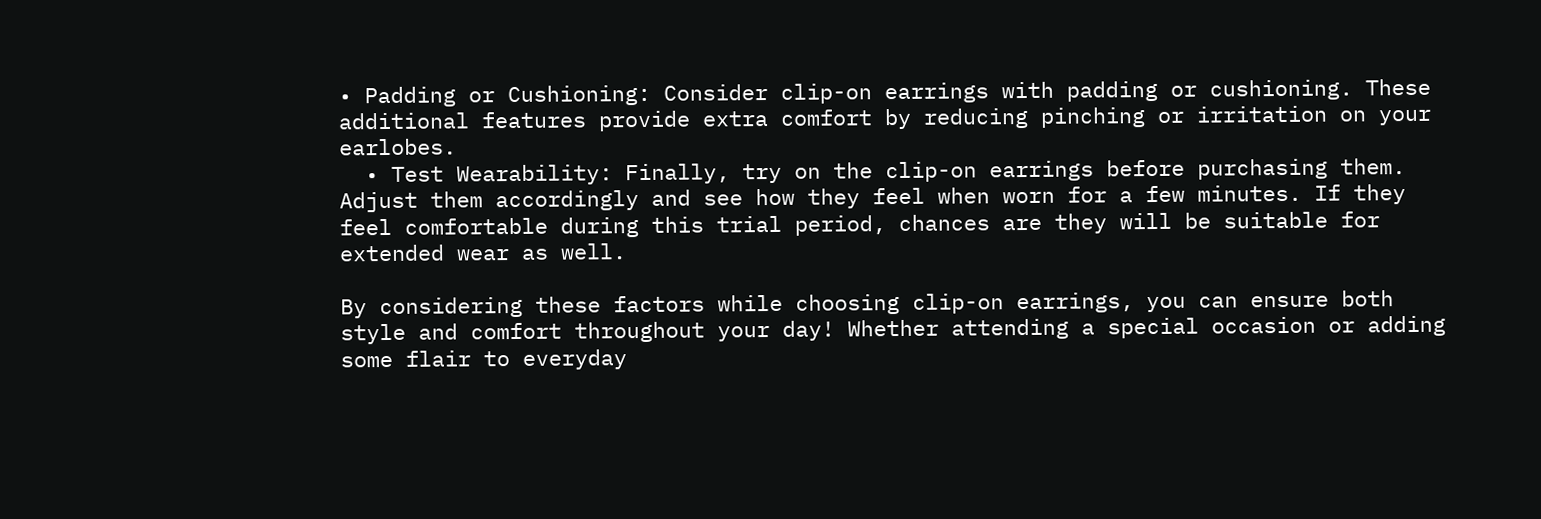• Padding or Cushioning: Consider clip-on earrings with padding or cushioning. These additional features provide extra comfort by reducing pinching or irritation on your earlobes.
  • Test Wearability: Finally, try on the clip-on earrings before purchasing them. Adjust them accordingly and see how they feel when worn for a few minutes. If they feel comfortable during this trial period, chances are they will be suitable for extended wear as well.

By considering these factors while choosing clip-on earrings, you can ensure both style and comfort throughout your day! Whether attending a special occasion or adding some flair to everyday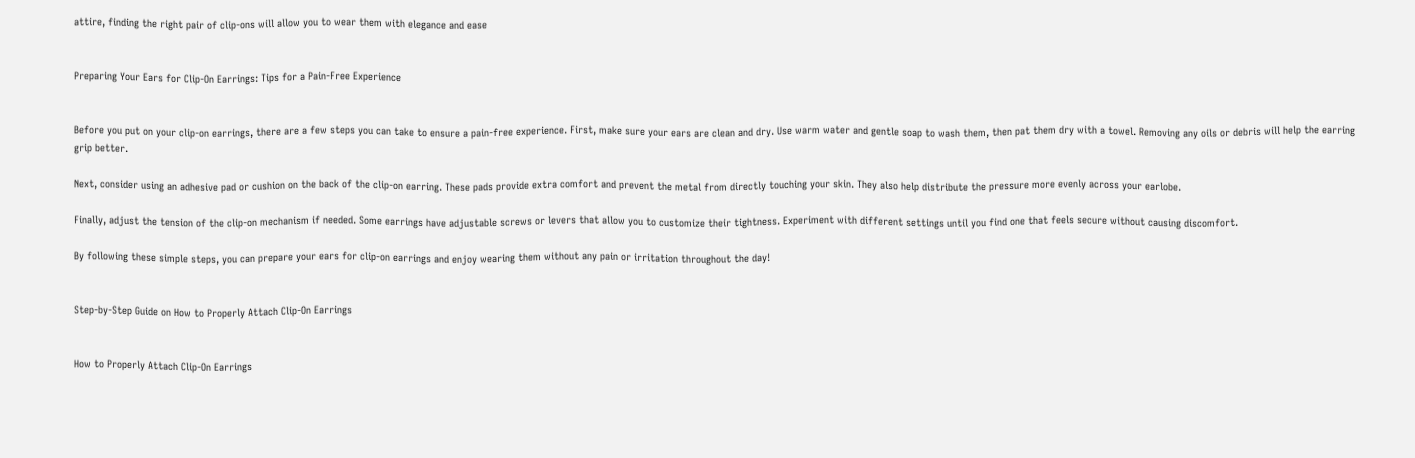attire, finding the right pair of clip-ons will allow you to wear them with elegance and ease


Preparing Your Ears for Clip-On Earrings: Tips for a Pain-Free Experience


Before you put on your clip-on earrings, there are a few steps you can take to ensure a pain-free experience. First, make sure your ears are clean and dry. Use warm water and gentle soap to wash them, then pat them dry with a towel. Removing any oils or debris will help the earring grip better.

Next, consider using an adhesive pad or cushion on the back of the clip-on earring. These pads provide extra comfort and prevent the metal from directly touching your skin. They also help distribute the pressure more evenly across your earlobe.

Finally, adjust the tension of the clip-on mechanism if needed. Some earrings have adjustable screws or levers that allow you to customize their tightness. Experiment with different settings until you find one that feels secure without causing discomfort.

By following these simple steps, you can prepare your ears for clip-on earrings and enjoy wearing them without any pain or irritation throughout the day!


Step-by-Step Guide on How to Properly Attach Clip-On Earrings


How to Properly Attach Clip-On Earrings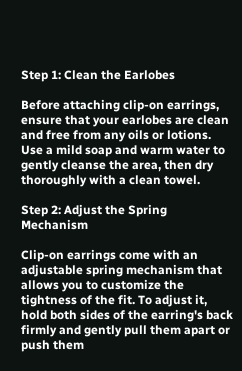Step 1: Clean the Earlobes

Before attaching clip-on earrings, ensure that your earlobes are clean and free from any oils or lotions. Use a mild soap and warm water to gently cleanse the area, then dry thoroughly with a clean towel.

Step 2: Adjust the Spring Mechanism

Clip-on earrings come with an adjustable spring mechanism that allows you to customize the tightness of the fit. To adjust it, hold both sides of the earring's back firmly and gently pull them apart or push them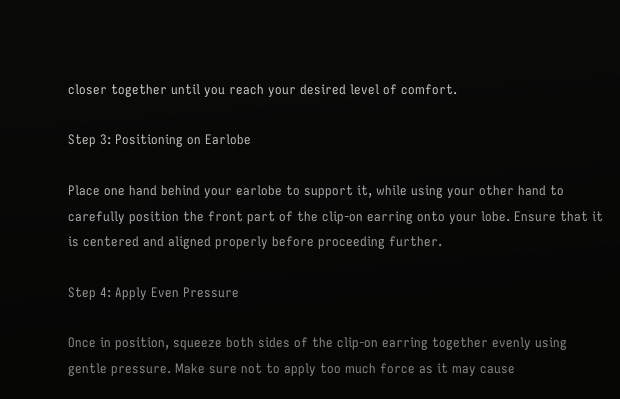closer together until you reach your desired level of comfort.

Step 3: Positioning on Earlobe

Place one hand behind your earlobe to support it, while using your other hand to carefully position the front part of the clip-on earring onto your lobe. Ensure that it is centered and aligned properly before proceeding further.

Step 4: Apply Even Pressure

Once in position, squeeze both sides of the clip-on earring together evenly using gentle pressure. Make sure not to apply too much force as it may cause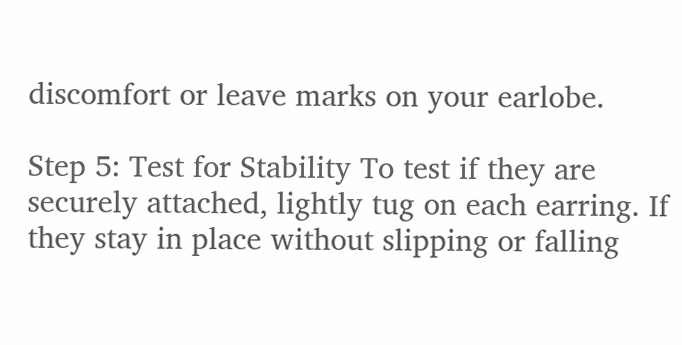discomfort or leave marks on your earlobe.

Step 5: Test for Stability To test if they are securely attached, lightly tug on each earring. If they stay in place without slipping or falling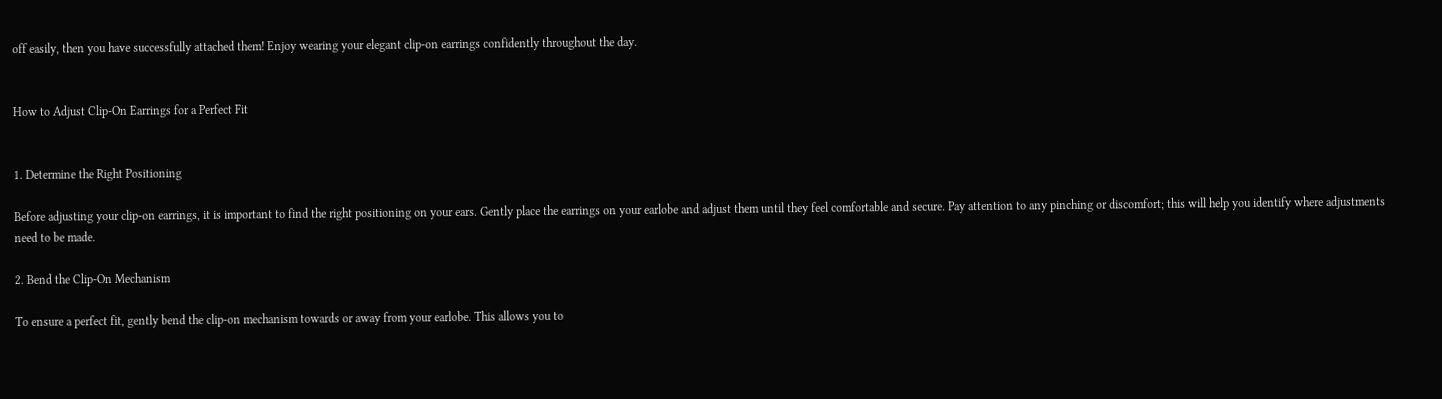off easily, then you have successfully attached them! Enjoy wearing your elegant clip-on earrings confidently throughout the day.


How to Adjust Clip-On Earrings for a Perfect Fit


1. Determine the Right Positioning

Before adjusting your clip-on earrings, it is important to find the right positioning on your ears. Gently place the earrings on your earlobe and adjust them until they feel comfortable and secure. Pay attention to any pinching or discomfort; this will help you identify where adjustments need to be made.

2. Bend the Clip-On Mechanism

To ensure a perfect fit, gently bend the clip-on mechanism towards or away from your earlobe. This allows you to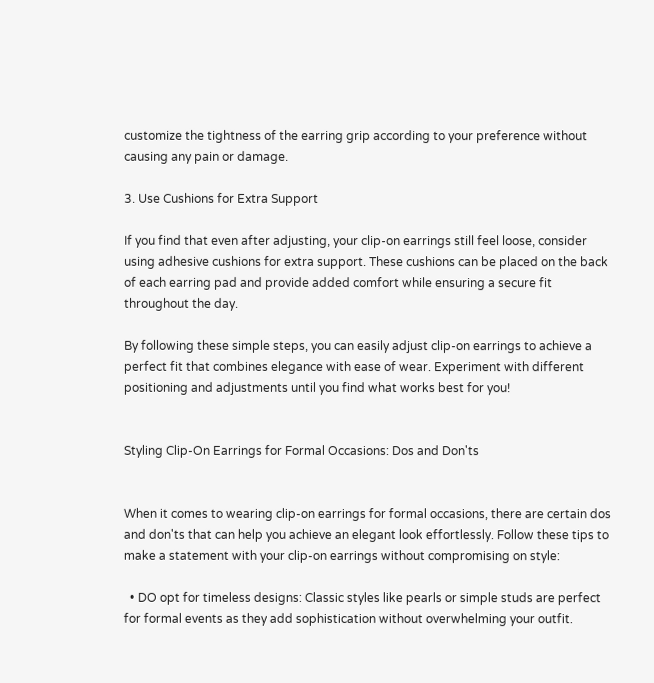customize the tightness of the earring grip according to your preference without causing any pain or damage.

3. Use Cushions for Extra Support

If you find that even after adjusting, your clip-on earrings still feel loose, consider using adhesive cushions for extra support. These cushions can be placed on the back of each earring pad and provide added comfort while ensuring a secure fit throughout the day.

By following these simple steps, you can easily adjust clip-on earrings to achieve a perfect fit that combines elegance with ease of wear. Experiment with different positioning and adjustments until you find what works best for you!


Styling Clip-On Earrings for Formal Occasions: Dos and Don'ts


When it comes to wearing clip-on earrings for formal occasions, there are certain dos and don'ts that can help you achieve an elegant look effortlessly. Follow these tips to make a statement with your clip-on earrings without compromising on style:

  • DO opt for timeless designs: Classic styles like pearls or simple studs are perfect for formal events as they add sophistication without overwhelming your outfit.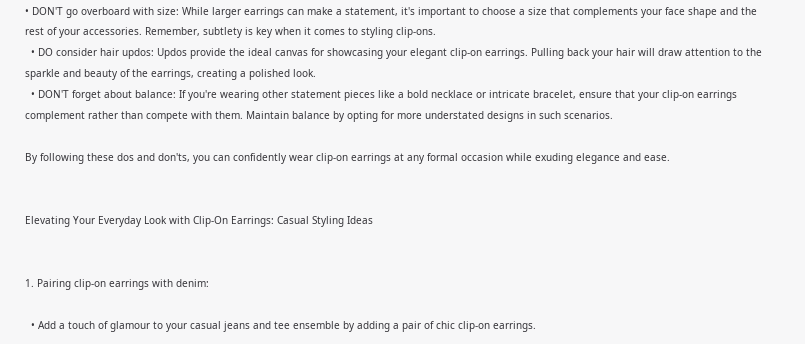• DON'T go overboard with size: While larger earrings can make a statement, it's important to choose a size that complements your face shape and the rest of your accessories. Remember, subtlety is key when it comes to styling clip-ons.
  • DO consider hair updos: Updos provide the ideal canvas for showcasing your elegant clip-on earrings. Pulling back your hair will draw attention to the sparkle and beauty of the earrings, creating a polished look.
  • DON'T forget about balance: If you're wearing other statement pieces like a bold necklace or intricate bracelet, ensure that your clip-on earrings complement rather than compete with them. Maintain balance by opting for more understated designs in such scenarios.

By following these dos and don'ts, you can confidently wear clip-on earrings at any formal occasion while exuding elegance and ease.


Elevating Your Everyday Look with Clip-On Earrings: Casual Styling Ideas


1. Pairing clip-on earrings with denim:

  • Add a touch of glamour to your casual jeans and tee ensemble by adding a pair of chic clip-on earrings.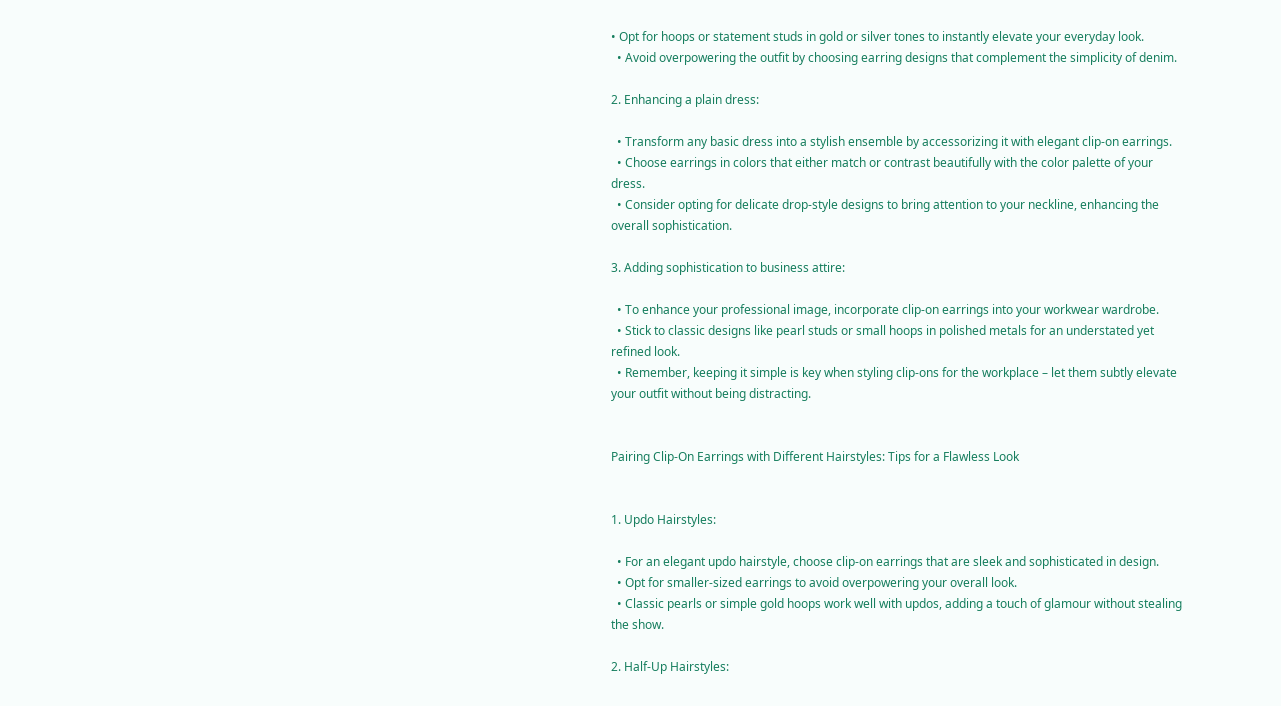• Opt for hoops or statement studs in gold or silver tones to instantly elevate your everyday look.
  • Avoid overpowering the outfit by choosing earring designs that complement the simplicity of denim.

2. Enhancing a plain dress:

  • Transform any basic dress into a stylish ensemble by accessorizing it with elegant clip-on earrings.
  • Choose earrings in colors that either match or contrast beautifully with the color palette of your dress.
  • Consider opting for delicate drop-style designs to bring attention to your neckline, enhancing the overall sophistication.

3. Adding sophistication to business attire:

  • To enhance your professional image, incorporate clip-on earrings into your workwear wardrobe.
  • Stick to classic designs like pearl studs or small hoops in polished metals for an understated yet refined look.
  • Remember, keeping it simple is key when styling clip-ons for the workplace – let them subtly elevate your outfit without being distracting.


Pairing Clip-On Earrings with Different Hairstyles: Tips for a Flawless Look


1. Updo Hairstyles:

  • For an elegant updo hairstyle, choose clip-on earrings that are sleek and sophisticated in design.
  • Opt for smaller-sized earrings to avoid overpowering your overall look.
  • Classic pearls or simple gold hoops work well with updos, adding a touch of glamour without stealing the show.

2. Half-Up Hairstyles: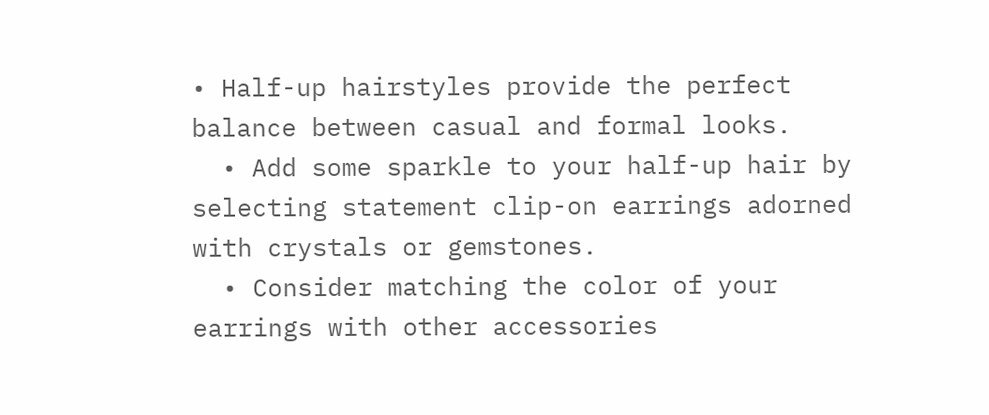• Half-up hairstyles provide the perfect balance between casual and formal looks.
  • Add some sparkle to your half-up hair by selecting statement clip-on earrings adorned with crystals or gemstones.
  • Consider matching the color of your earrings with other accessories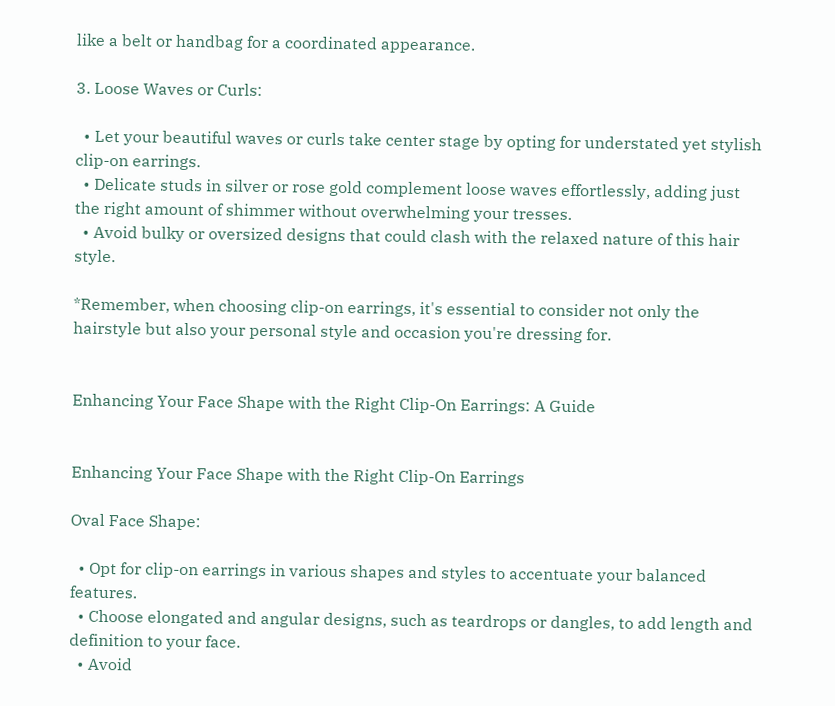like a belt or handbag for a coordinated appearance.

3. Loose Waves or Curls:

  • Let your beautiful waves or curls take center stage by opting for understated yet stylish clip-on earrings.
  • Delicate studs in silver or rose gold complement loose waves effortlessly, adding just the right amount of shimmer without overwhelming your tresses.
  • Avoid bulky or oversized designs that could clash with the relaxed nature of this hair style.

*Remember, when choosing clip-on earrings, it's essential to consider not only the hairstyle but also your personal style and occasion you're dressing for.


Enhancing Your Face Shape with the Right Clip-On Earrings: A Guide


Enhancing Your Face Shape with the Right Clip-On Earrings

Oval Face Shape:

  • Opt for clip-on earrings in various shapes and styles to accentuate your balanced features.
  • Choose elongated and angular designs, such as teardrops or dangles, to add length and definition to your face.
  • Avoid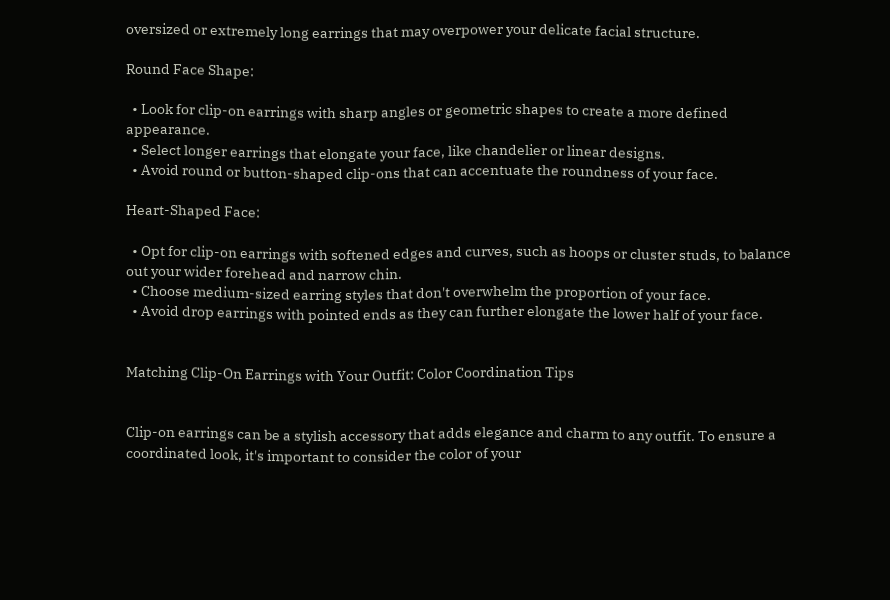oversized or extremely long earrings that may overpower your delicate facial structure.

Round Face Shape:

  • Look for clip-on earrings with sharp angles or geometric shapes to create a more defined appearance.
  • Select longer earrings that elongate your face, like chandelier or linear designs.
  • Avoid round or button-shaped clip-ons that can accentuate the roundness of your face.

Heart-Shaped Face:

  • Opt for clip-on earrings with softened edges and curves, such as hoops or cluster studs, to balance out your wider forehead and narrow chin.
  • Choose medium-sized earring styles that don't overwhelm the proportion of your face.
  • Avoid drop earrings with pointed ends as they can further elongate the lower half of your face.


Matching Clip-On Earrings with Your Outfit: Color Coordination Tips


Clip-on earrings can be a stylish accessory that adds elegance and charm to any outfit. To ensure a coordinated look, it's important to consider the color of your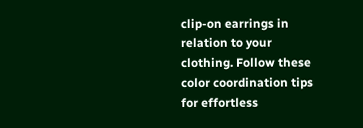clip-on earrings in relation to your clothing. Follow these color coordination tips for effortless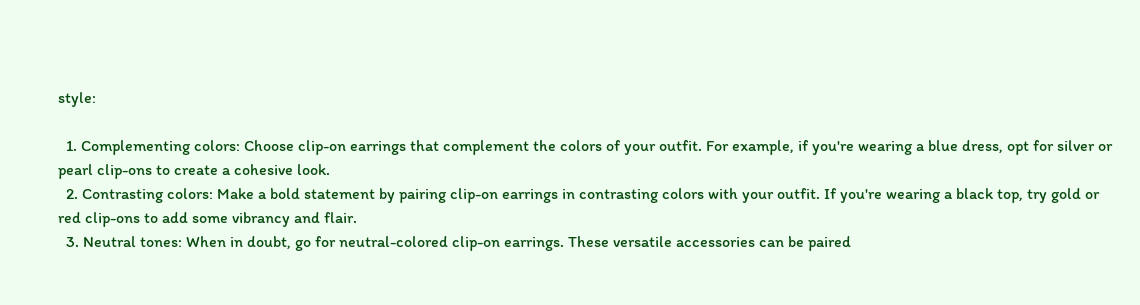style:

  1. Complementing colors: Choose clip-on earrings that complement the colors of your outfit. For example, if you're wearing a blue dress, opt for silver or pearl clip-ons to create a cohesive look.
  2. Contrasting colors: Make a bold statement by pairing clip-on earrings in contrasting colors with your outfit. If you're wearing a black top, try gold or red clip-ons to add some vibrancy and flair.
  3. Neutral tones: When in doubt, go for neutral-colored clip-on earrings. These versatile accessories can be paired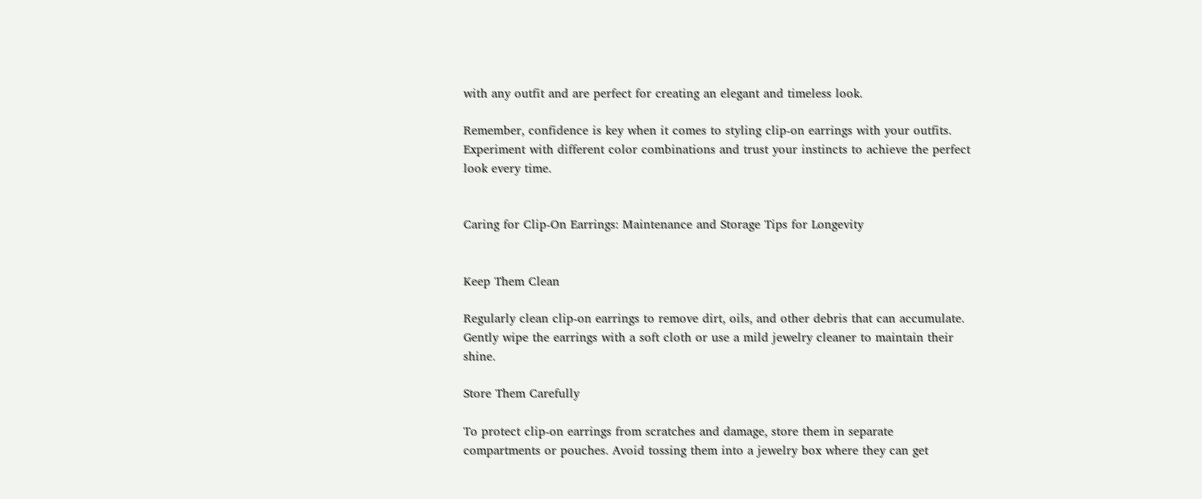with any outfit and are perfect for creating an elegant and timeless look.

Remember, confidence is key when it comes to styling clip-on earrings with your outfits. Experiment with different color combinations and trust your instincts to achieve the perfect look every time.


Caring for Clip-On Earrings: Maintenance and Storage Tips for Longevity


Keep Them Clean

Regularly clean clip-on earrings to remove dirt, oils, and other debris that can accumulate. Gently wipe the earrings with a soft cloth or use a mild jewelry cleaner to maintain their shine.

Store Them Carefully

To protect clip-on earrings from scratches and damage, store them in separate compartments or pouches. Avoid tossing them into a jewelry box where they can get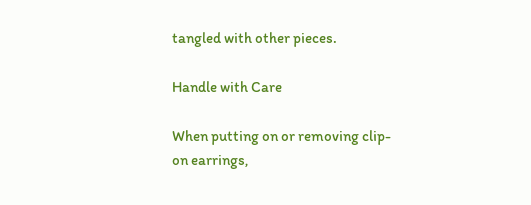tangled with other pieces.

Handle with Care

When putting on or removing clip-on earrings,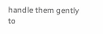handle them gently to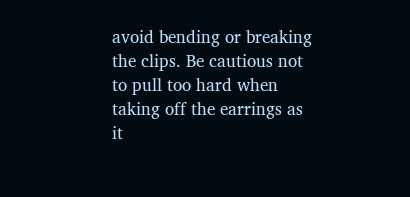avoid bending or breaking the clips. Be cautious not to pull too hard when taking off the earrings as it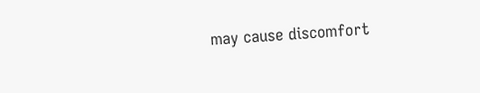may cause discomfort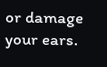or damage your ears.